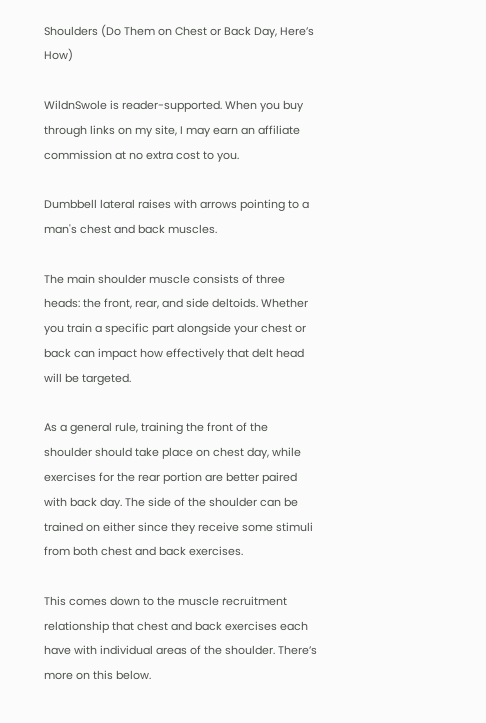Shoulders (Do Them on Chest or Back Day, Here’s How)

WildnSwole is reader-supported. When you buy through links on my site, I may earn an affiliate commission at no extra cost to you.

Dumbbell lateral raises with arrows pointing to a man's chest and back muscles.

The main shoulder muscle consists of three heads: the front, rear, and side deltoids. Whether you train a specific part alongside your chest or back can impact how effectively that delt head will be targeted.

As a general rule, training the front of the shoulder should take place on chest day, while exercises for the rear portion are better paired with back day. The side of the shoulder can be trained on either since they receive some stimuli from both chest and back exercises.

This comes down to the muscle recruitment relationship that chest and back exercises each have with individual areas of the shoulder. There’s more on this below.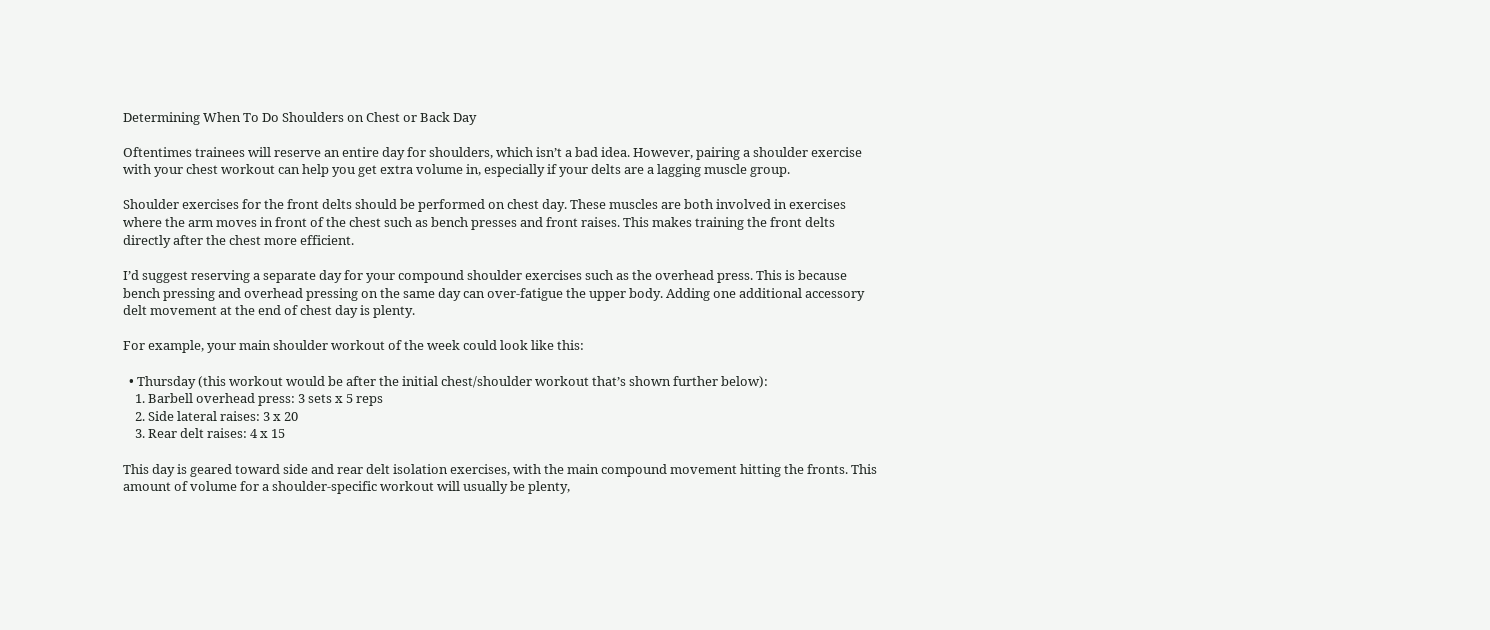Determining When To Do Shoulders on Chest or Back Day

Oftentimes trainees will reserve an entire day for shoulders, which isn’t a bad idea. However, pairing a shoulder exercise with your chest workout can help you get extra volume in, especially if your delts are a lagging muscle group.

Shoulder exercises for the front delts should be performed on chest day. These muscles are both involved in exercises where the arm moves in front of the chest such as bench presses and front raises. This makes training the front delts directly after the chest more efficient.

I’d suggest reserving a separate day for your compound shoulder exercises such as the overhead press. This is because bench pressing and overhead pressing on the same day can over-fatigue the upper body. Adding one additional accessory delt movement at the end of chest day is plenty.

For example, your main shoulder workout of the week could look like this:

  • Thursday (this workout would be after the initial chest/shoulder workout that’s shown further below):
    1. Barbell overhead press: 3 sets x 5 reps
    2. Side lateral raises: 3 x 20
    3. Rear delt raises: 4 x 15

This day is geared toward side and rear delt isolation exercises, with the main compound movement hitting the fronts. This amount of volume for a shoulder-specific workout will usually be plenty,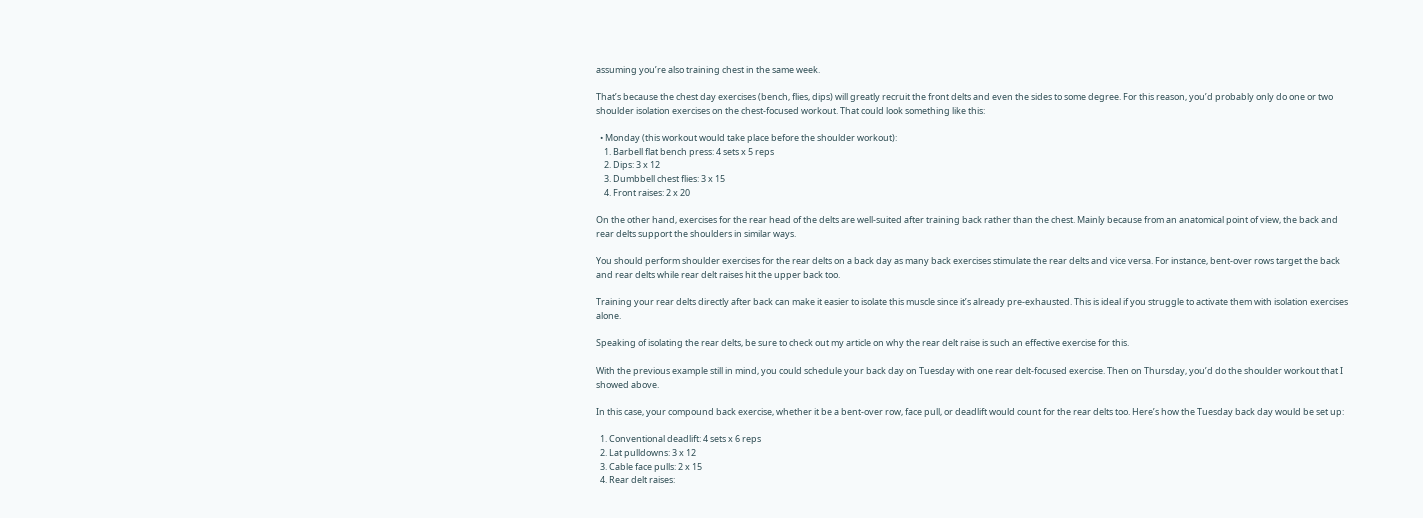assuming you’re also training chest in the same week.

That’s because the chest day exercises (bench, flies, dips) will greatly recruit the front delts and even the sides to some degree. For this reason, you’d probably only do one or two shoulder isolation exercises on the chest-focused workout. That could look something like this:

  • Monday (this workout would take place before the shoulder workout):
    1. Barbell flat bench press: 4 sets x 5 reps
    2. Dips: 3 x 12
    3. Dumbbell chest flies: 3 x 15
    4. Front raises: 2 x 20

On the other hand, exercises for the rear head of the delts are well-suited after training back rather than the chest. Mainly because from an anatomical point of view, the back and rear delts support the shoulders in similar ways.

You should perform shoulder exercises for the rear delts on a back day as many back exercises stimulate the rear delts and vice versa. For instance, bent-over rows target the back and rear delts while rear delt raises hit the upper back too.

Training your rear delts directly after back can make it easier to isolate this muscle since it’s already pre-exhausted. This is ideal if you struggle to activate them with isolation exercises alone.

Speaking of isolating the rear delts, be sure to check out my article on why the rear delt raise is such an effective exercise for this.

With the previous example still in mind, you could schedule your back day on Tuesday with one rear delt-focused exercise. Then on Thursday, you’d do the shoulder workout that I showed above.

In this case, your compound back exercise, whether it be a bent-over row, face pull, or deadlift would count for the rear delts too. Here’s how the Tuesday back day would be set up:

  1. Conventional deadlift: 4 sets x 6 reps
  2. Lat pulldowns: 3 x 12
  3. Cable face pulls: 2 x 15
  4. Rear delt raises: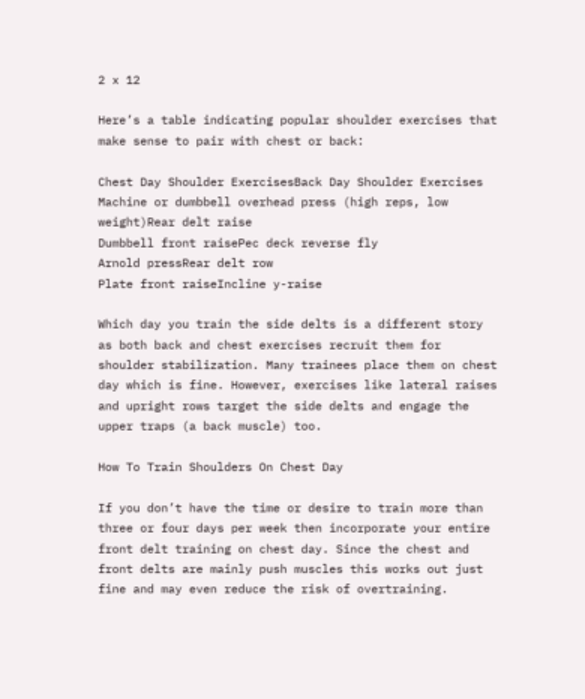2 x 12

Here’s a table indicating popular shoulder exercises that make sense to pair with chest or back:

Chest Day Shoulder ExercisesBack Day Shoulder Exercises
Machine or dumbbell overhead press (high reps, low weight)Rear delt raise
Dumbbell front raisePec deck reverse fly
Arnold pressRear delt row
Plate front raiseIncline y-raise

Which day you train the side delts is a different story as both back and chest exercises recruit them for shoulder stabilization. Many trainees place them on chest day which is fine. However, exercises like lateral raises and upright rows target the side delts and engage the upper traps (a back muscle) too.

How To Train Shoulders On Chest Day

If you don’t have the time or desire to train more than three or four days per week then incorporate your entire front delt training on chest day. Since the chest and front delts are mainly push muscles this works out just fine and may even reduce the risk of overtraining.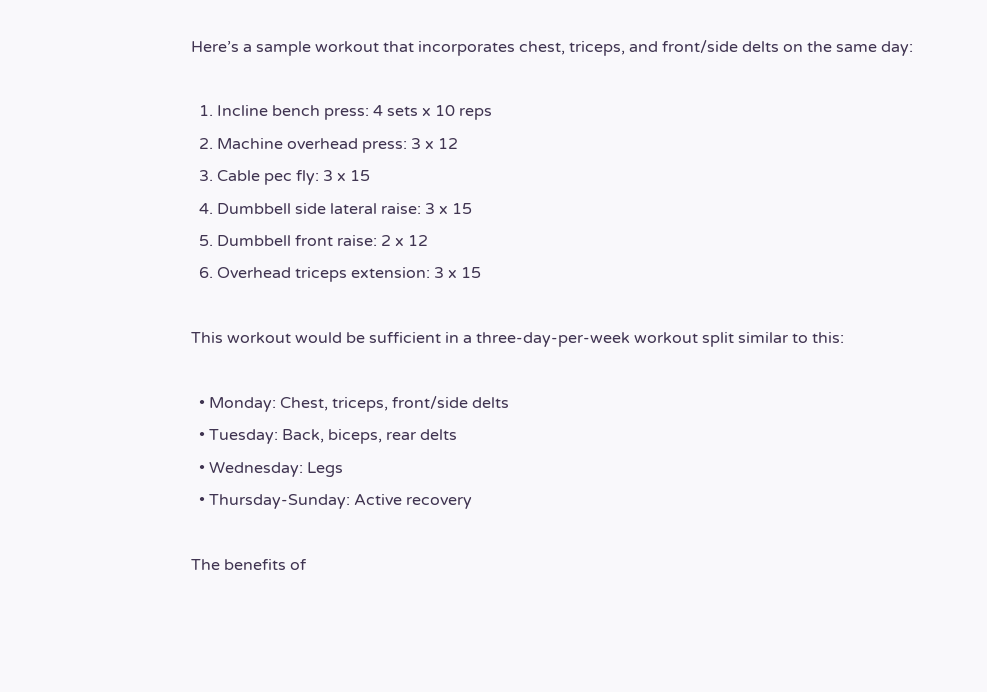Here’s a sample workout that incorporates chest, triceps, and front/side delts on the same day:

  1. Incline bench press: 4 sets x 10 reps
  2. Machine overhead press: 3 x 12
  3. Cable pec fly: 3 x 15
  4. Dumbbell side lateral raise: 3 x 15
  5. Dumbbell front raise: 2 x 12
  6. Overhead triceps extension: 3 x 15

This workout would be sufficient in a three-day-per-week workout split similar to this:

  • Monday: Chest, triceps, front/side delts
  • Tuesday: Back, biceps, rear delts
  • Wednesday: Legs
  • Thursday-Sunday: Active recovery

The benefits of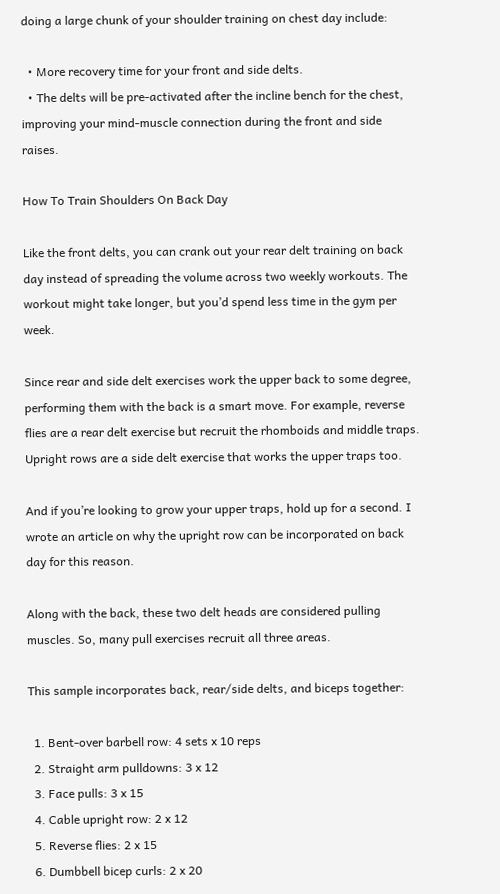doing a large chunk of your shoulder training on chest day include:

  • More recovery time for your front and side delts.
  • The delts will be pre-activated after the incline bench for the chest, improving your mind-muscle connection during the front and side raises.

How To Train Shoulders On Back Day

Like the front delts, you can crank out your rear delt training on back day instead of spreading the volume across two weekly workouts. The workout might take longer, but you’d spend less time in the gym per week.

Since rear and side delt exercises work the upper back to some degree, performing them with the back is a smart move. For example, reverse flies are a rear delt exercise but recruit the rhomboids and middle traps. Upright rows are a side delt exercise that works the upper traps too.

And if you’re looking to grow your upper traps, hold up for a second. I wrote an article on why the upright row can be incorporated on back day for this reason.

Along with the back, these two delt heads are considered pulling muscles. So, many pull exercises recruit all three areas.

This sample incorporates back, rear/side delts, and biceps together:

  1. Bent-over barbell row: 4 sets x 10 reps
  2. Straight arm pulldowns: 3 x 12
  3. Face pulls: 3 x 15
  4. Cable upright row: 2 x 12
  5. Reverse flies: 2 x 15
  6. Dumbbell bicep curls: 2 x 20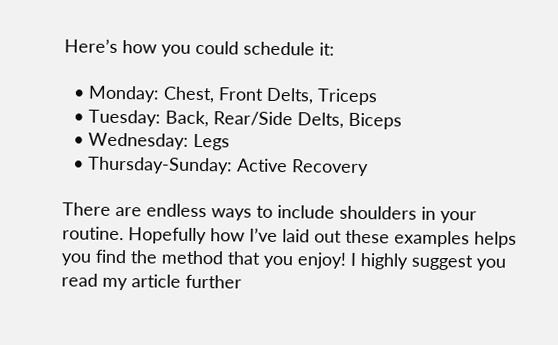Here’s how you could schedule it:

  • Monday: Chest, Front Delts, Triceps
  • Tuesday: Back, Rear/Side Delts, Biceps
  • Wednesday: Legs
  • Thursday-Sunday: Active Recovery

There are endless ways to include shoulders in your routine. Hopefully how I’ve laid out these examples helps you find the method that you enjoy! I highly suggest you read my article further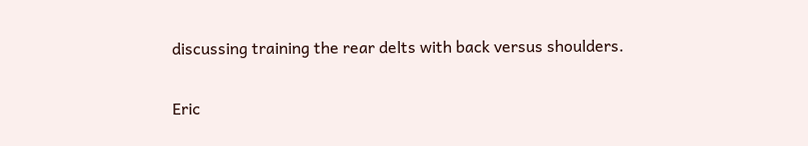discussing training the rear delts with back versus shoulders.

Eric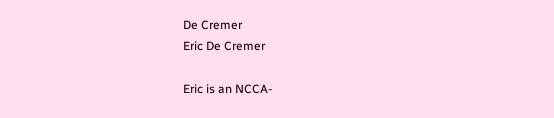De Cremer
Eric De Cremer

Eric is an NCCA-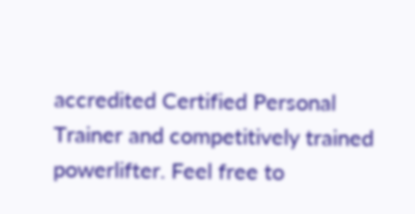accredited Certified Personal Trainer and competitively trained powerlifter. Feel free to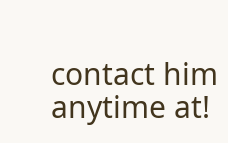contact him anytime at!